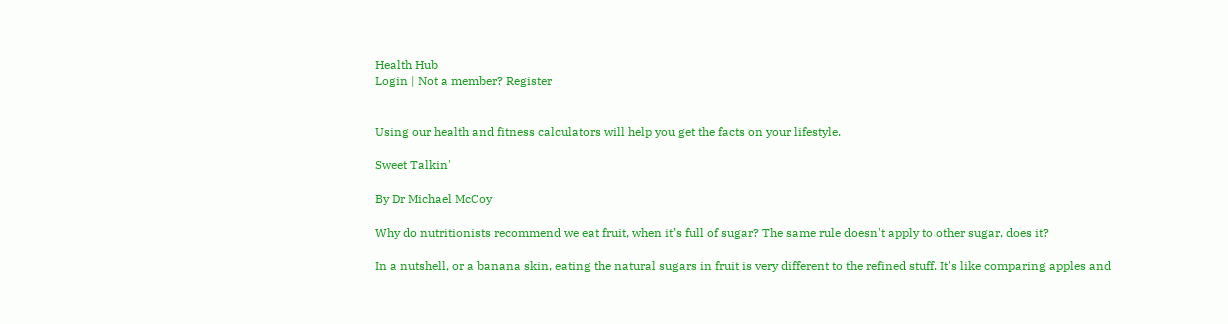Health Hub
Login | Not a member? Register


Using our health and fitness calculators will help you get the facts on your lifestyle.

Sweet Talkin'

By Dr Michael McCoy

Why do nutritionists recommend we eat fruit, when it’s full of sugar? The same rule doesn't apply to other sugar, does it?

In a nutshell, or a banana skin, eating the natural sugars in fruit is very different to the refined stuff. It's like comparing apples and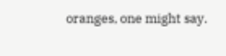oranges, one might say.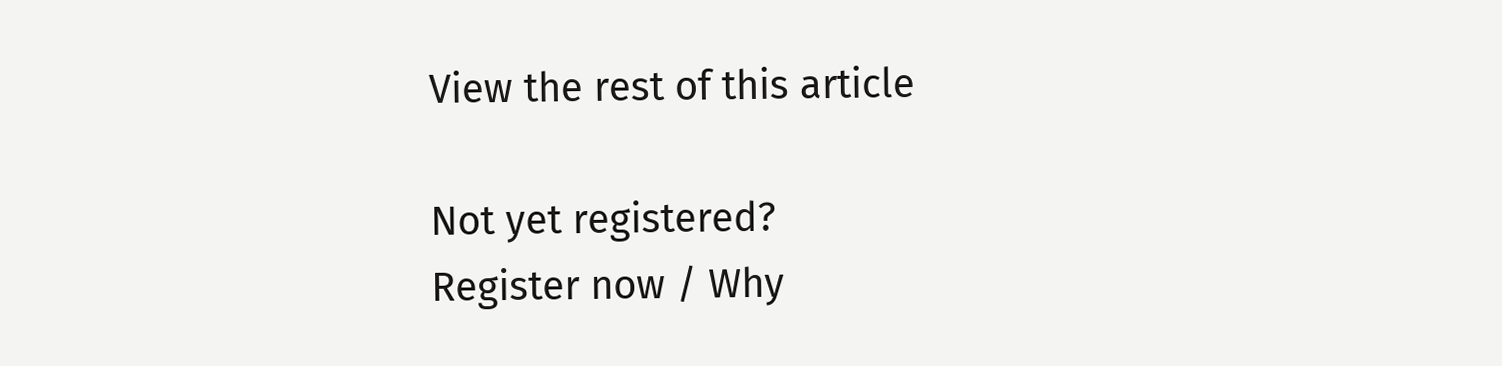View the rest of this article

Not yet registered?
Register now / Why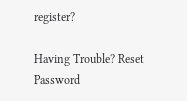register?

Having Trouble? Reset Password